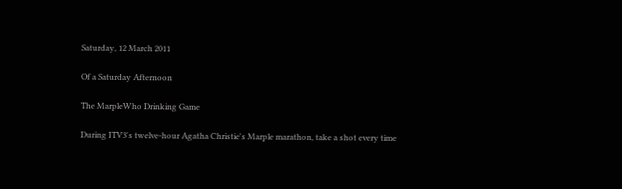Saturday, 12 March 2011

Of a Saturday Afternoon

The MarpleWho Drinking Game

During ITV3's twelve-hour Agatha Christie's Marple marathon, take a shot every time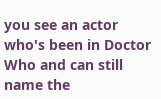you see an actor who's been in Doctor Who and can still name the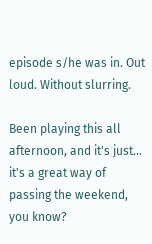episode s/he was in. Out loud. Without slurring.

Been playing this all afternoon, and it's just... it's a great way of passing the weekend, you know?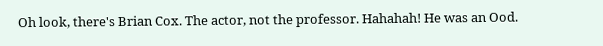Oh look, there's Brian Cox. The actor, not the professor. Hahahah! He was an Ood.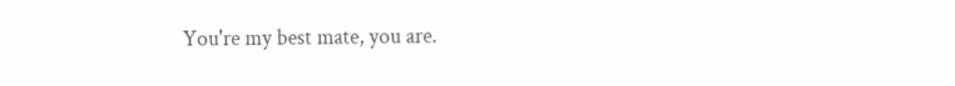You're my best mate, you are.